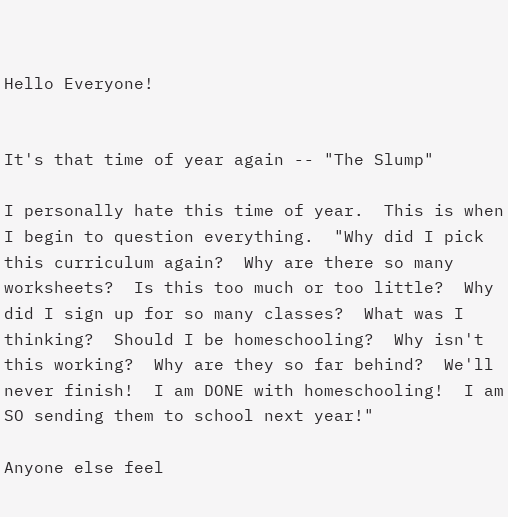Hello Everyone!


It's that time of year again -- "The Slump"

I personally hate this time of year.  This is when I begin to question everything.  "Why did I pick this curriculum again?  Why are there so many worksheets?  Is this too much or too little?  Why did I sign up for so many classes?  What was I thinking?  Should I be homeschooling?  Why isn't this working?  Why are they so far behind?  We'll never finish!  I am DONE with homeschooling!  I am SO sending them to school next year!"

Anyone else feel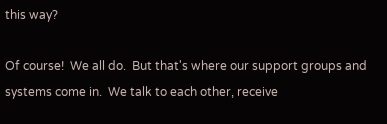this way?

Of course!  We all do.  But that's where our support groups and systems come in.  We talk to each other, receive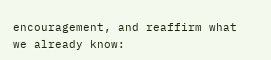encouragement, and reaffirm what we already know: